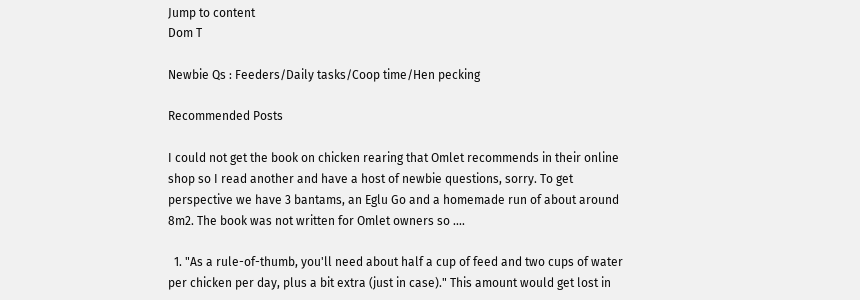Jump to content
Dom T

Newbie Qs : Feeders/Daily tasks/Coop time/Hen pecking

Recommended Posts

I could not get the book on chicken rearing that Omlet recommends in their online shop so I read another and have a host of newbie questions, sorry. To get perspective we have 3 bantams, an Eglu Go and a homemade run of about around 8m2. The book was not written for Omlet owners so ....

  1. "As a rule-of-thumb, you'll need about half a cup of feed and two cups of water per chicken per day, plus a bit extra (just in case)." This amount would get lost in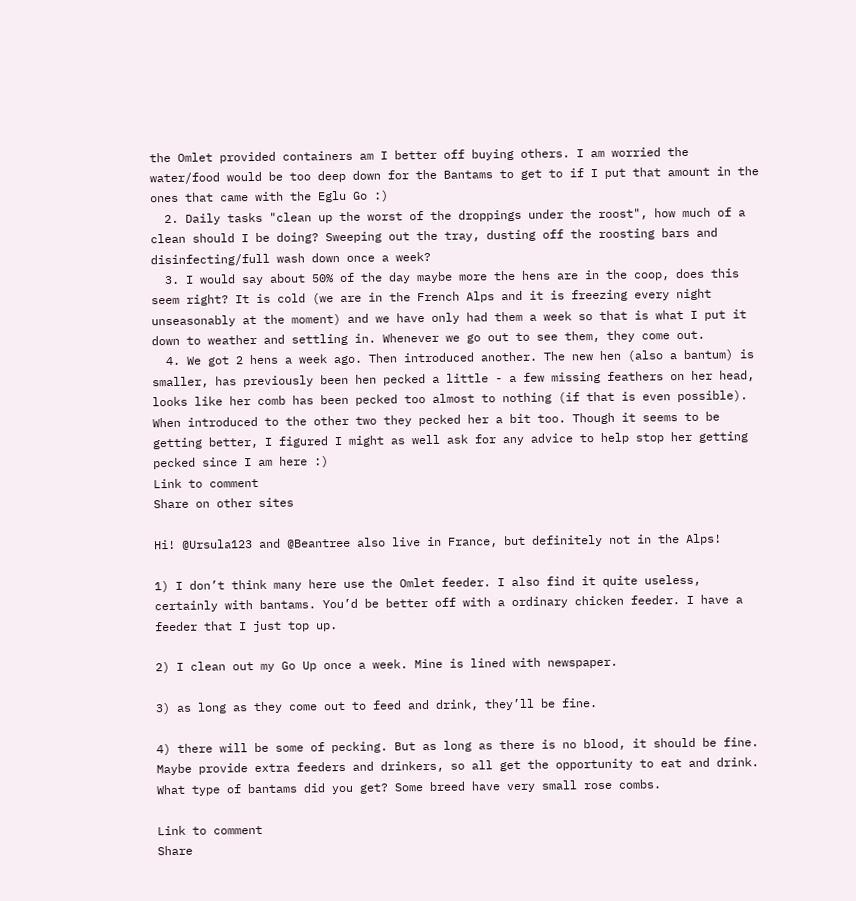the Omlet provided containers am I better off buying others. I am worried the water/food would be too deep down for the Bantams to get to if I put that amount in the ones that came with the Eglu Go :)
  2. Daily tasks "clean up the worst of the droppings under the roost", how much of a clean should I be doing? Sweeping out the tray, dusting off the roosting bars and disinfecting/full wash down once a week?
  3. I would say about 50% of the day maybe more the hens are in the coop, does this seem right? It is cold (we are in the French Alps and it is freezing every night unseasonably at the moment) and we have only had them a week so that is what I put it down to weather and settling in. Whenever we go out to see them, they come out.
  4. We got 2 hens a week ago. Then introduced another. The new hen (also a bantum) is smaller, has previously been hen pecked a little - a few missing feathers on her head, looks like her comb has been pecked too almost to nothing (if that is even possible). When introduced to the other two they pecked her a bit too. Though it seems to be getting better, I figured I might as well ask for any advice to help stop her getting pecked since I am here :)
Link to comment
Share on other sites

Hi! @Ursula123 and @Beantree also live in France, but definitely not in the Alps!

1) I don’t think many here use the Omlet feeder. I also find it quite useless, certainly with bantams. You’d be better off with a ordinary chicken feeder. I have a feeder that I just top up.

2) I clean out my Go Up once a week. Mine is lined with newspaper.

3) as long as they come out to feed and drink, they’ll be fine.

4) there will be some of pecking. But as long as there is no blood, it should be fine. Maybe provide extra feeders and drinkers, so all get the opportunity to eat and drink.
What type of bantams did you get? Some breed have very small rose combs.

Link to comment
Share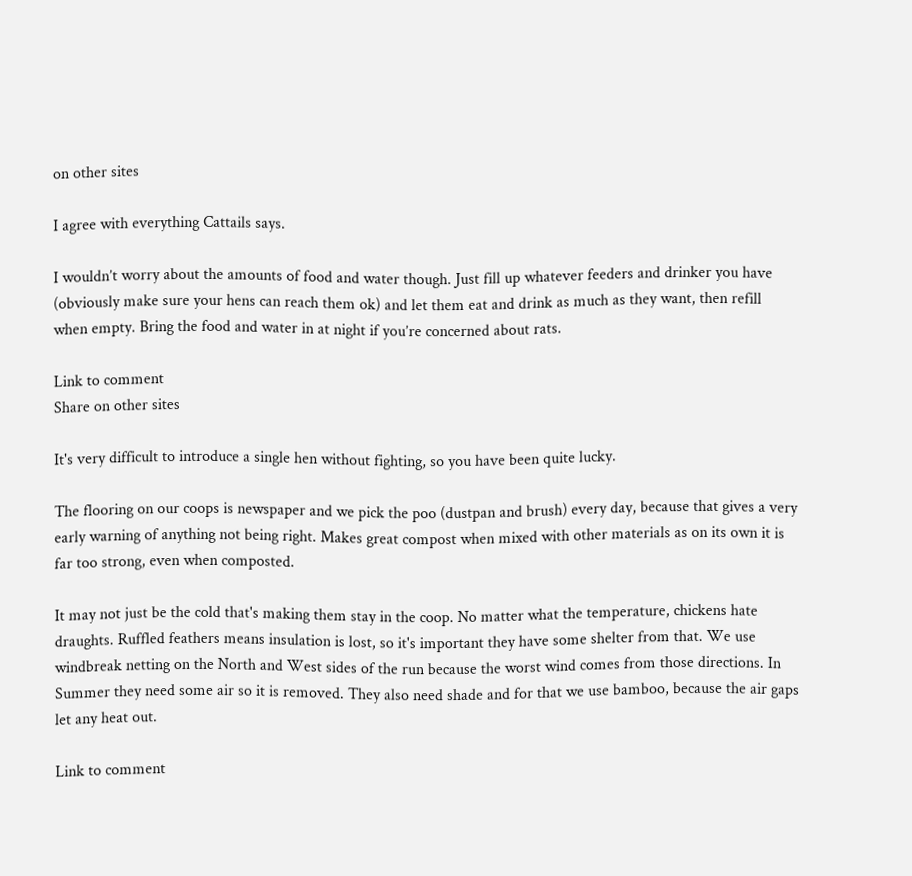on other sites

I agree with everything Cattails says.

I wouldn’t worry about the amounts of food and water though. Just fill up whatever feeders and drinker you have (obviously make sure your hens can reach them ok) and let them eat and drink as much as they want, then refill when empty. Bring the food and water in at night if you’re concerned about rats.

Link to comment
Share on other sites

It's very difficult to introduce a single hen without fighting, so you have been quite lucky.

The flooring on our coops is newspaper and we pick the poo (dustpan and brush) every day, because that gives a very early warning of anything not being right. Makes great compost when mixed with other materials as on its own it is far too strong, even when composted.

It may not just be the cold that's making them stay in the coop. No matter what the temperature, chickens hate draughts. Ruffled feathers means insulation is lost, so it's important they have some shelter from that. We use windbreak netting on the North and West sides of the run because the worst wind comes from those directions. In Summer they need some air so it is removed. They also need shade and for that we use bamboo, because the air gaps let any heat out.

Link to comment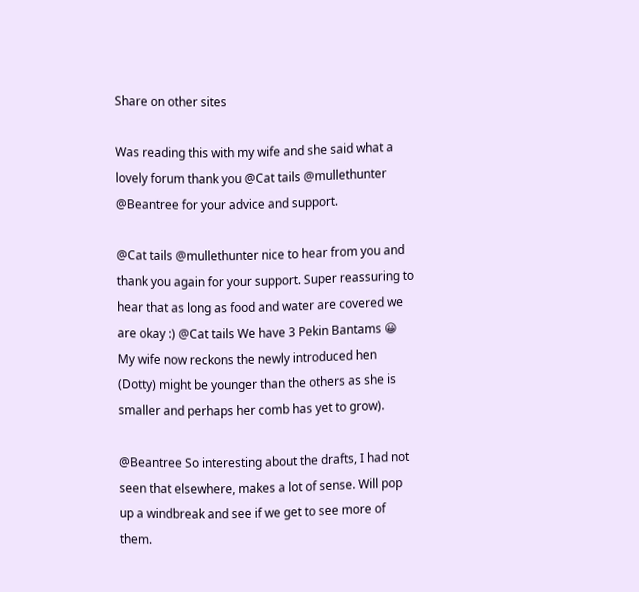Share on other sites

Was reading this with my wife and she said what a lovely forum thank you @Cat tails @mullethunter @Beantree for your advice and support.

@Cat tails @mullethunter nice to hear from you and thank you again for your support. Super reassuring to hear that as long as food and water are covered we are okay :) @Cat tails We have 3 Pekin Bantams 😀  My wife now reckons the newly introduced hen (Dotty) might be younger than the others as she is smaller and perhaps her comb has yet to grow).

@Beantree So interesting about the drafts, I had not seen that elsewhere, makes a lot of sense. Will pop up a windbreak and see if we get to see more of them.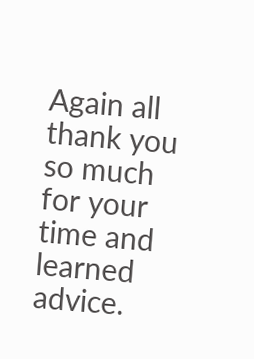Again all thank you so much for your time and learned advice.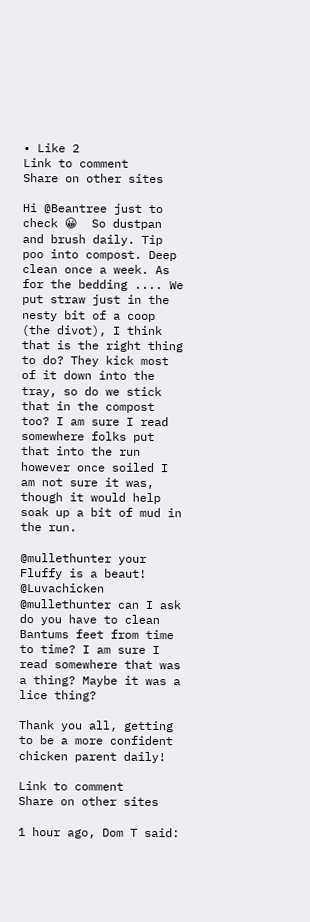• Like 2
Link to comment
Share on other sites

Hi @Beantree just to check 😀  So dustpan and brush daily. Tip poo into compost. Deep clean once a week. As for the bedding .... We put straw just in the nesty bit of a coop (the divot), I think that is the right thing to do? They kick most of it down into the tray, so do we stick that in the compost too? I am sure I read somewhere folks put that into the run however once soiled I am not sure it was, though it would help soak up a bit of mud in the run.

@mullethunter your Fluffy is a beaut! @Luvachicken @mullethunter can I ask do you have to clean Bantums feet from time to time? I am sure I read somewhere that was a thing? Maybe it was a lice thing?

Thank you all, getting to be a more confident chicken parent daily!

Link to comment
Share on other sites

1 hour ago, Dom T said: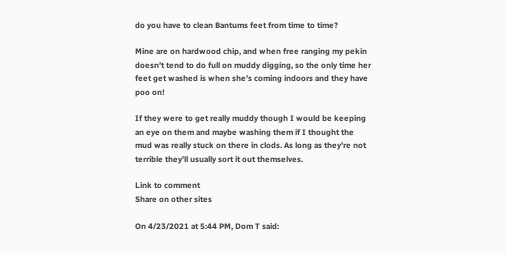do you have to clean Bantums feet from time to time?

Mine are on hardwood chip, and when free ranging my pekin doesn’t tend to do full on muddy digging, so the only time her feet get washed is when she’s coming indoors and they have poo on!

If they were to get really muddy though I would be keeping an eye on them and maybe washing them if I thought the mud was really stuck on there in clods. As long as they’re not terrible they’ll usually sort it out themselves.

Link to comment
Share on other sites

On 4/23/2021 at 5:44 PM, Dom T said: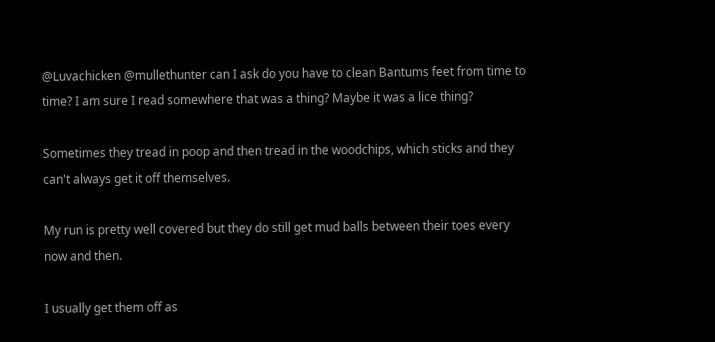@Luvachicken @mullethunter can I ask do you have to clean Bantums feet from time to time? I am sure I read somewhere that was a thing? Maybe it was a lice thing?

Sometimes they tread in poop and then tread in the woodchips, which sticks and they can't always get it off themselves.

My run is pretty well covered but they do still get mud balls between their toes every now and then.

I usually get them off as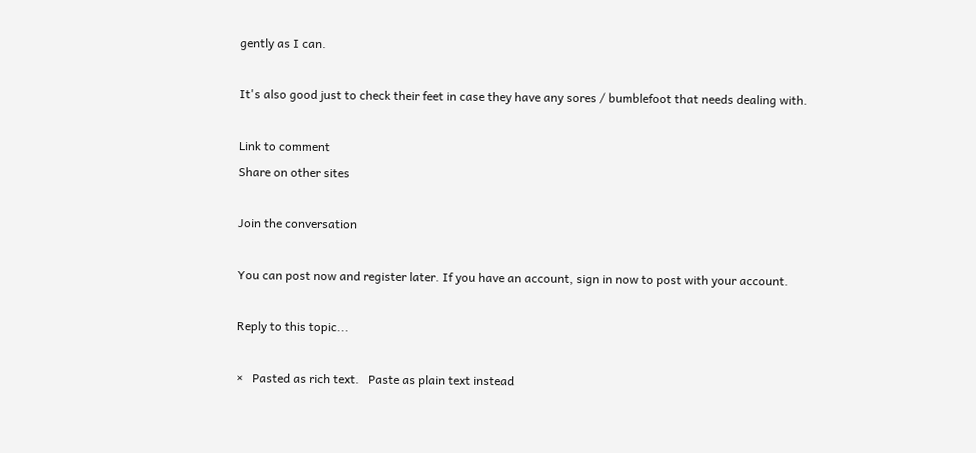gently as I can.

It's also good just to check their feet in case they have any sores / bumblefoot that needs dealing with.

Link to comment
Share on other sites

Join the conversation

You can post now and register later. If you have an account, sign in now to post with your account.

Reply to this topic...

×   Pasted as rich text.   Paste as plain text instead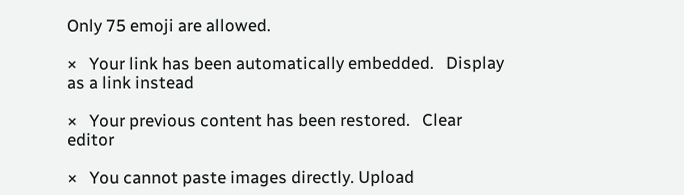Only 75 emoji are allowed.

×   Your link has been automatically embedded.   Display as a link instead

×   Your previous content has been restored.   Clear editor

×   You cannot paste images directly. Upload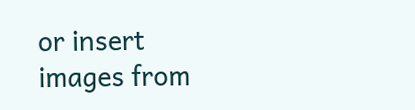or insert images from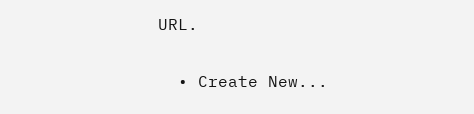URL.

  • Create New...